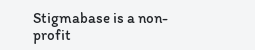Stigmabase is a non-profit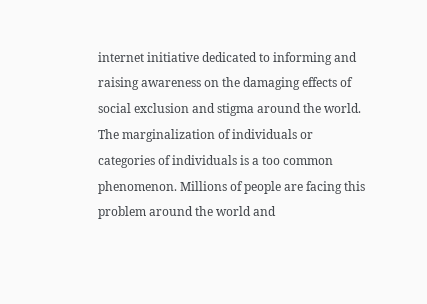internet initiative dedicated to informing and raising awareness on the damaging effects of social exclusion and stigma around the world. The marginalization of individuals or categories of individuals is a too common phenomenon. Millions of people are facing this problem around the world and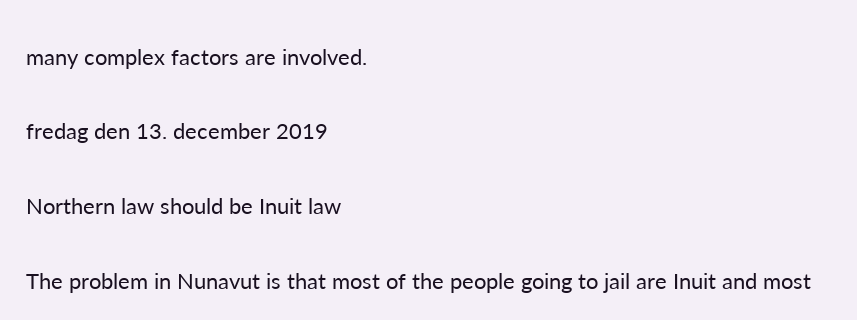many complex factors are involved.

fredag den 13. december 2019

Northern law should be Inuit law

The problem in Nunavut is that most of the people going to jail are Inuit and most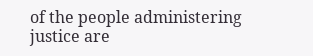of the people administering justice are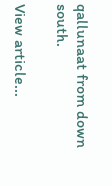qallunaat from down south.

View article...